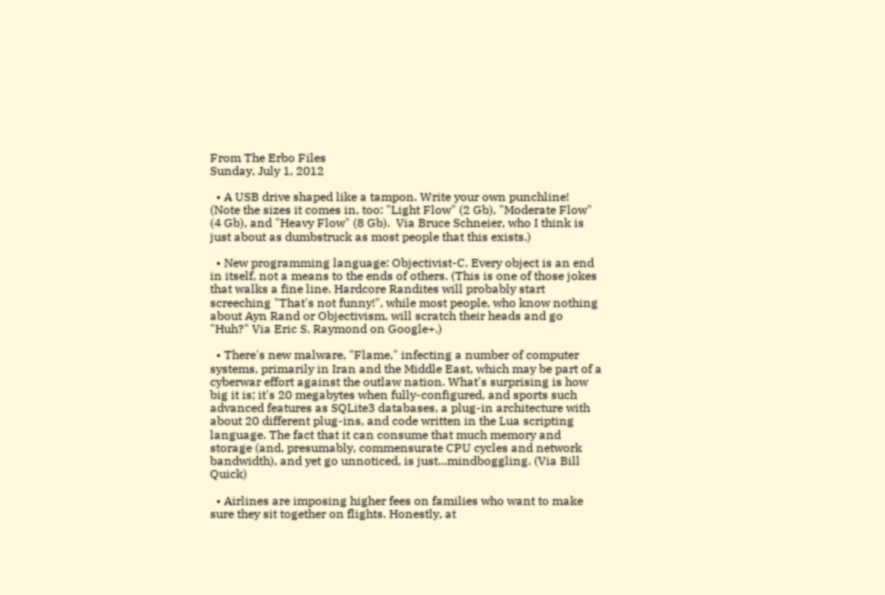From The Erbo Files
Sunday, July 1, 2012

  • A USB drive shaped like a tampon. Write your own punchline!  (Note the sizes it comes in, too: "Light Flow" (2 Gb), "Moderate Flow" (4 Gb), and "Heavy Flow" (8 Gb).  Via Bruce Schneier, who I think is just about as dumbstruck as most people that this exists.)

  • New programming language: Objectivist-C. Every object is an end in itself, not a means to the ends of others. (This is one of those jokes that walks a fine line. Hardcore Randites will probably start screeching "That's not funny!", while most people, who know nothing about Ayn Rand or Objectivism, will scratch their heads and go "Huh?" Via Eric S. Raymond on Google+.)

  • There's new malware, "Flame," infecting a number of computer systems, primarily in Iran and the Middle East, which may be part of a cyberwar effort against the outlaw nation. What's surprising is how big it is; it's 20 megabytes when fully-configured, and sports such advanced features as SQLite3 databases, a plug-in architecture with about 20 different plug-ins, and code written in the Lua scripting language. The fact that it can consume that much memory and storage (and, presumably, commensurate CPU cycles and network bandwidth), and yet go unnoticed, is just...mindboggling. (Via Bill Quick)

  • Airlines are imposing higher fees on families who want to make sure they sit together on flights. Honestly, at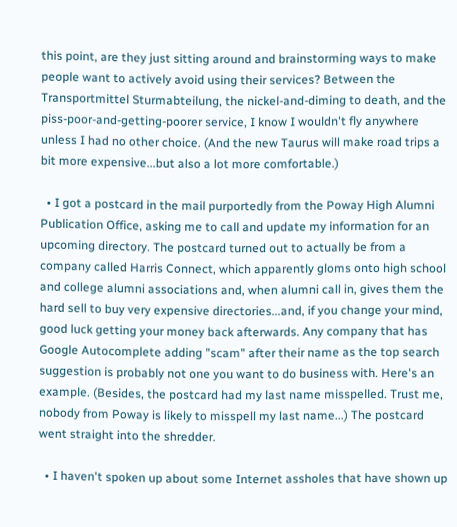this point, are they just sitting around and brainstorming ways to make people want to actively avoid using their services? Between the Transportmittel Sturmabteilung, the nickel-and-diming to death, and the piss-poor-and-getting-poorer service, I know I wouldn't fly anywhere unless I had no other choice. (And the new Taurus will make road trips a bit more expensive...but also a lot more comfortable.)

  • I got a postcard in the mail purportedly from the Poway High Alumni Publication Office, asking me to call and update my information for an upcoming directory. The postcard turned out to actually be from a company called Harris Connect, which apparently gloms onto high school and college alumni associations and, when alumni call in, gives them the hard sell to buy very expensive directories...and, if you change your mind, good luck getting your money back afterwards. Any company that has Google Autocomplete adding "scam" after their name as the top search suggestion is probably not one you want to do business with. Here's an example. (Besides, the postcard had my last name misspelled. Trust me, nobody from Poway is likely to misspell my last name...) The postcard went straight into the shredder.

  • I haven't spoken up about some Internet assholes that have shown up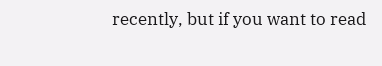recently, but if you want to read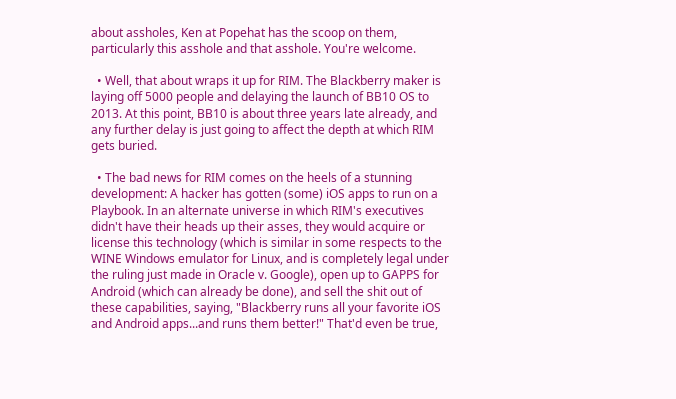about assholes, Ken at Popehat has the scoop on them, particularly this asshole and that asshole. You're welcome.

  • Well, that about wraps it up for RIM. The Blackberry maker is laying off 5000 people and delaying the launch of BB10 OS to 2013. At this point, BB10 is about three years late already, and any further delay is just going to affect the depth at which RIM gets buried.

  • The bad news for RIM comes on the heels of a stunning development: A hacker has gotten (some) iOS apps to run on a Playbook. In an alternate universe in which RIM's executives didn't have their heads up their asses, they would acquire or license this technology (which is similar in some respects to the WINE Windows emulator for Linux, and is completely legal under the ruling just made in Oracle v. Google), open up to GAPPS for Android (which can already be done), and sell the shit out of these capabilities, saying, "Blackberry runs all your favorite iOS and Android apps...and runs them better!" That'd even be true,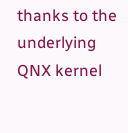thanks to the underlying QNX kernel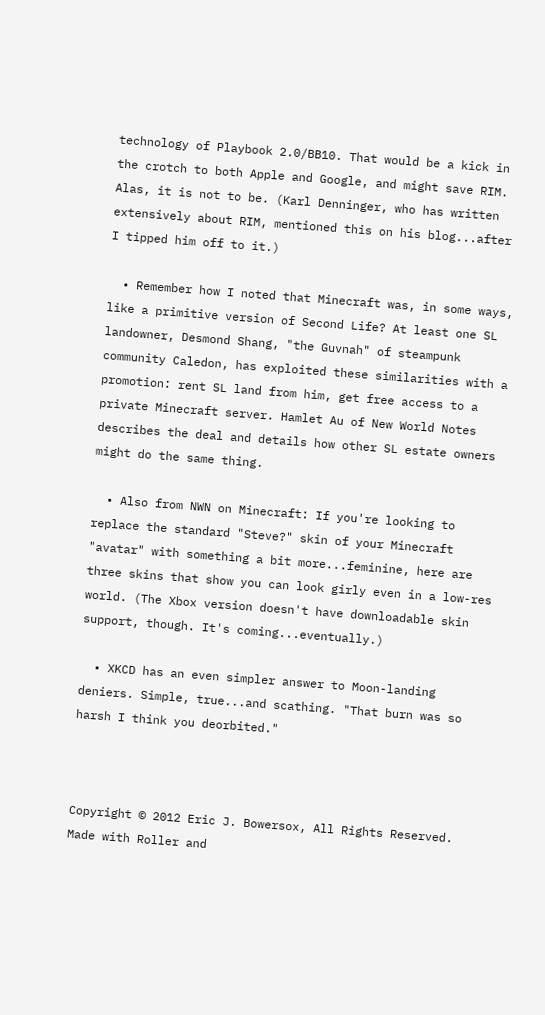technology of Playbook 2.0/BB10. That would be a kick in the crotch to both Apple and Google, and might save RIM. Alas, it is not to be. (Karl Denninger, who has written extensively about RIM, mentioned this on his blog...after I tipped him off to it.)

  • Remember how I noted that Minecraft was, in some ways, like a primitive version of Second Life? At least one SL landowner, Desmond Shang, "the Guvnah" of steampunk community Caledon, has exploited these similarities with a promotion: rent SL land from him, get free access to a private Minecraft server. Hamlet Au of New World Notes describes the deal and details how other SL estate owners might do the same thing.

  • Also from NWN on Minecraft: If you're looking to replace the standard "Steve?" skin of your Minecraft "avatar" with something a bit more...feminine, here are three skins that show you can look girly even in a low-res world. (The Xbox version doesn't have downloadable skin support, though. It's coming...eventually.)

  • XKCD has an even simpler answer to Moon-landing deniers. Simple, true...and scathing. "That burn was so harsh I think you deorbited."



Copyright © 2012 Eric J. Bowersox, All Rights Reserved.
Made with Roller and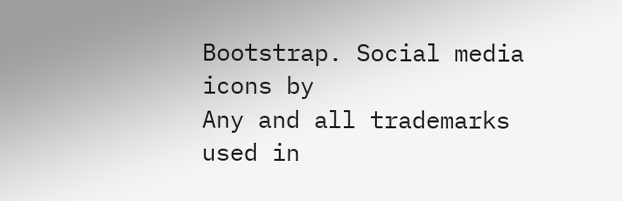Bootstrap. Social media icons by
Any and all trademarks used in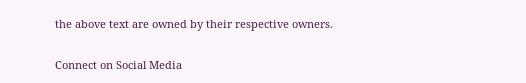the above text are owned by their respective owners.

Connect on Social Media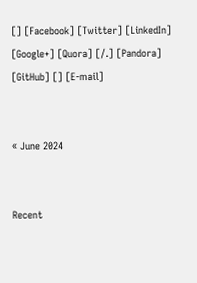[] [Facebook] [Twitter] [LinkedIn] [Google+] [Quora] [/.] [Pandora] [GitHub] [] [E-mail]


« June 2024


Recent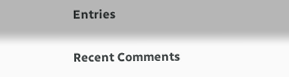Entries

Recent Comments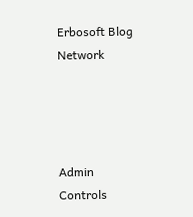Erbosoft Blog Network




Admin Controls